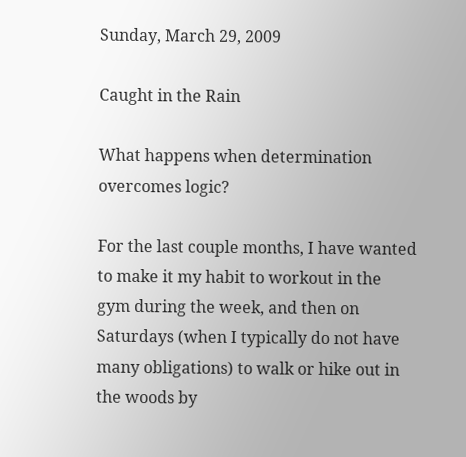Sunday, March 29, 2009

Caught in the Rain

What happens when determination overcomes logic?

For the last couple months, I have wanted to make it my habit to workout in the gym during the week, and then on Saturdays (when I typically do not have many obligations) to walk or hike out in the woods by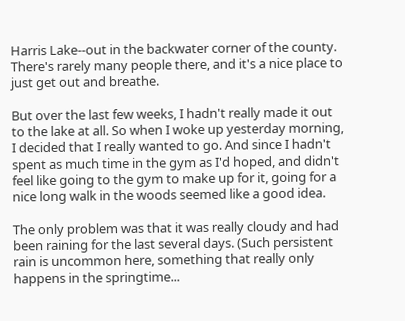Harris Lake--out in the backwater corner of the county. There's rarely many people there, and it's a nice place to just get out and breathe.

But over the last few weeks, I hadn't really made it out to the lake at all. So when I woke up yesterday morning, I decided that I really wanted to go. And since I hadn't spent as much time in the gym as I'd hoped, and didn't feel like going to the gym to make up for it, going for a nice long walk in the woods seemed like a good idea.

The only problem was that it was really cloudy and had been raining for the last several days. (Such persistent rain is uncommon here, something that really only happens in the springtime...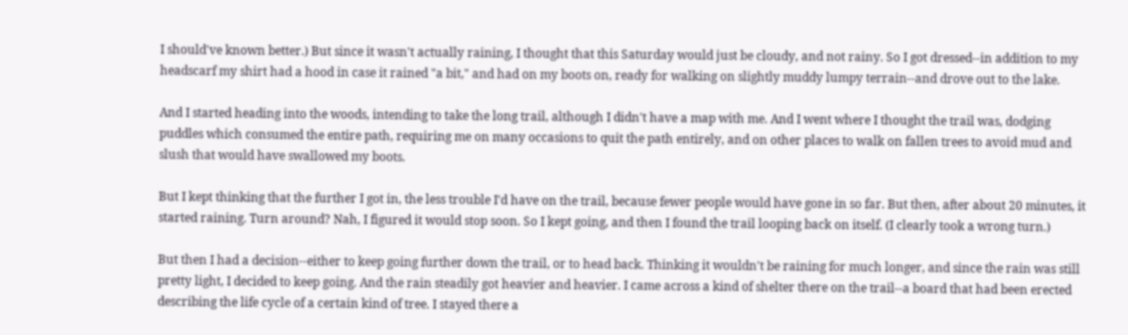I should've known better.) But since it wasn't actually raining, I thought that this Saturday would just be cloudy, and not rainy. So I got dressed--in addition to my headscarf my shirt had a hood in case it rained "a bit," and had on my boots on, ready for walking on slightly muddy lumpy terrain--and drove out to the lake.

And I started heading into the woods, intending to take the long trail, although I didn't have a map with me. And I went where I thought the trail was, dodging puddles which consumed the entire path, requiring me on many occasions to quit the path entirely, and on other places to walk on fallen trees to avoid mud and slush that would have swallowed my boots.

But I kept thinking that the further I got in, the less trouble I'd have on the trail, because fewer people would have gone in so far. But then, after about 20 minutes, it started raining. Turn around? Nah, I figured it would stop soon. So I kept going, and then I found the trail looping back on itself. (I clearly took a wrong turn.)

But then I had a decision--either to keep going further down the trail, or to head back. Thinking it wouldn't be raining for much longer, and since the rain was still pretty light, I decided to keep going. And the rain steadily got heavier and heavier. I came across a kind of shelter there on the trail--a board that had been erected describing the life cycle of a certain kind of tree. I stayed there a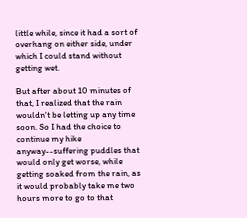little while, since it had a sort of overhang on either side, under which I could stand without getting wet.

But after about 10 minutes of that, I realized that the rain wouldn't be letting up any time soon. So I had the choice to continue my hike anyway--suffering puddles that would only get worse, while getting soaked from the rain, as it would probably take me two hours more to go to that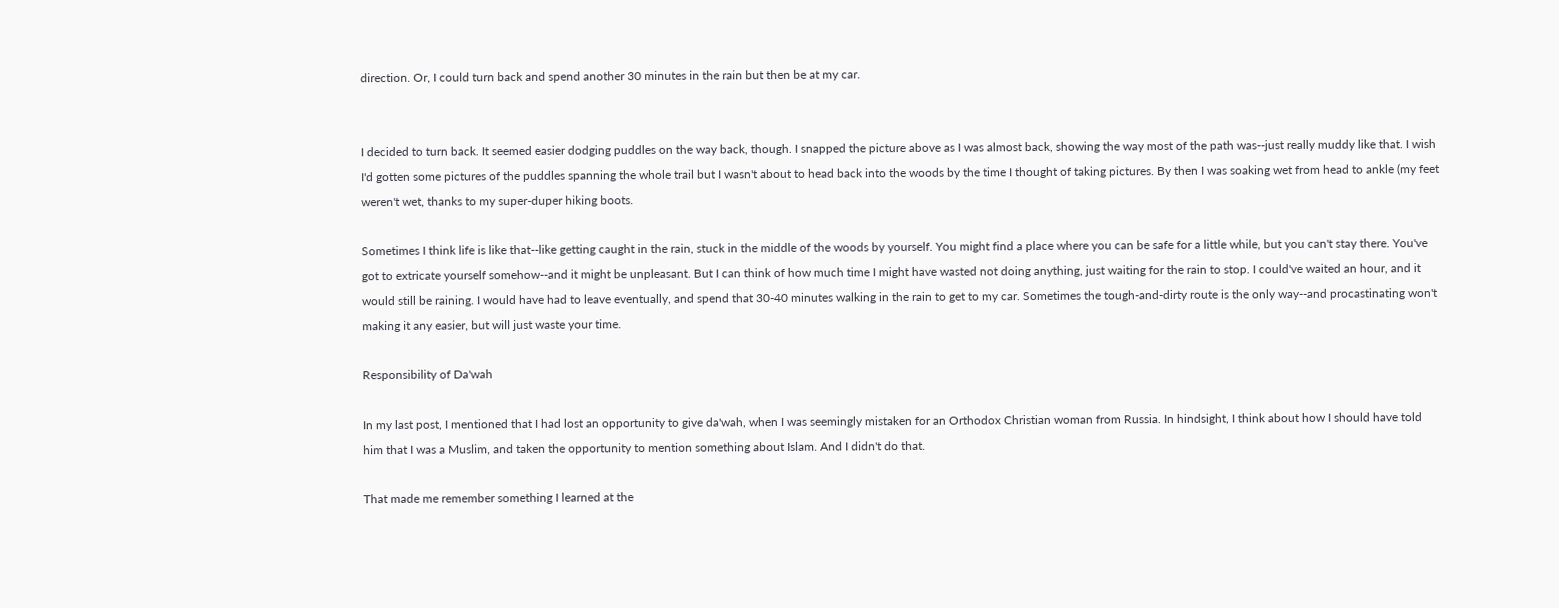direction. Or, I could turn back and spend another 30 minutes in the rain but then be at my car.


I decided to turn back. It seemed easier dodging puddles on the way back, though. I snapped the picture above as I was almost back, showing the way most of the path was--just really muddy like that. I wish I'd gotten some pictures of the puddles spanning the whole trail but I wasn't about to head back into the woods by the time I thought of taking pictures. By then I was soaking wet from head to ankle (my feet weren't wet, thanks to my super-duper hiking boots.

Sometimes I think life is like that--like getting caught in the rain, stuck in the middle of the woods by yourself. You might find a place where you can be safe for a little while, but you can't stay there. You've got to extricate yourself somehow--and it might be unpleasant. But I can think of how much time I might have wasted not doing anything, just waiting for the rain to stop. I could've waited an hour, and it would still be raining. I would have had to leave eventually, and spend that 30-40 minutes walking in the rain to get to my car. Sometimes the tough-and-dirty route is the only way--and procastinating won't making it any easier, but will just waste your time.

Responsibility of Da'wah

In my last post, I mentioned that I had lost an opportunity to give da'wah, when I was seemingly mistaken for an Orthodox Christian woman from Russia. In hindsight, I think about how I should have told him that I was a Muslim, and taken the opportunity to mention something about Islam. And I didn't do that.

That made me remember something I learned at the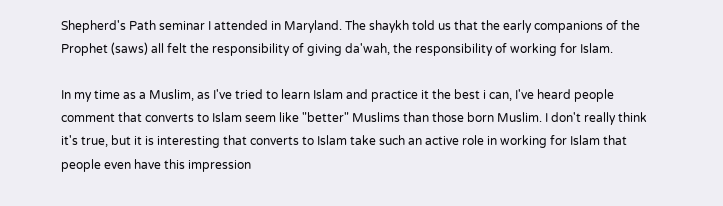Shepherd's Path seminar I attended in Maryland. The shaykh told us that the early companions of the Prophet (saws) all felt the responsibility of giving da'wah, the responsibility of working for Islam.

In my time as a Muslim, as I've tried to learn Islam and practice it the best i can, I've heard people comment that converts to Islam seem like "better" Muslims than those born Muslim. I don't really think it's true, but it is interesting that converts to Islam take such an active role in working for Islam that people even have this impression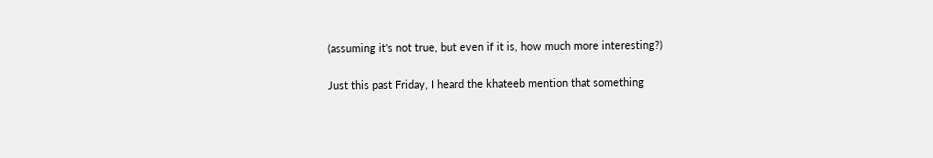(assuming it's not true, but even if it is, how much more interesting?)

Just this past Friday, I heard the khateeb mention that something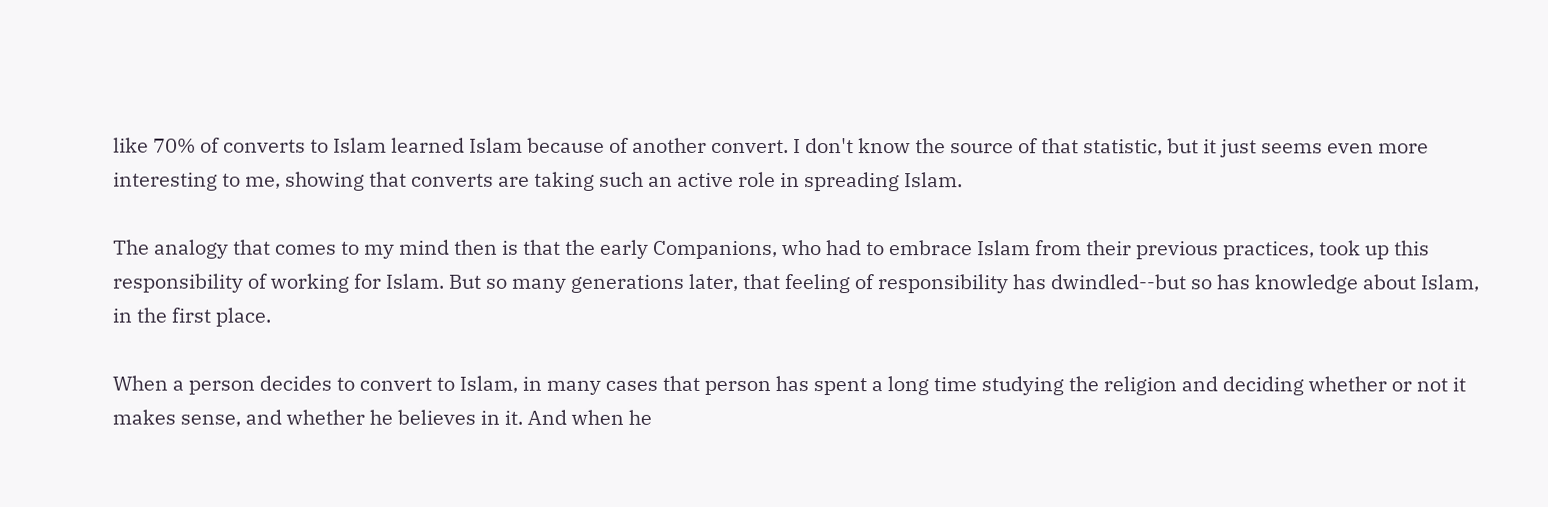like 70% of converts to Islam learned Islam because of another convert. I don't know the source of that statistic, but it just seems even more interesting to me, showing that converts are taking such an active role in spreading Islam.

The analogy that comes to my mind then is that the early Companions, who had to embrace Islam from their previous practices, took up this responsibility of working for Islam. But so many generations later, that feeling of responsibility has dwindled--but so has knowledge about Islam, in the first place.

When a person decides to convert to Islam, in many cases that person has spent a long time studying the religion and deciding whether or not it makes sense, and whether he believes in it. And when he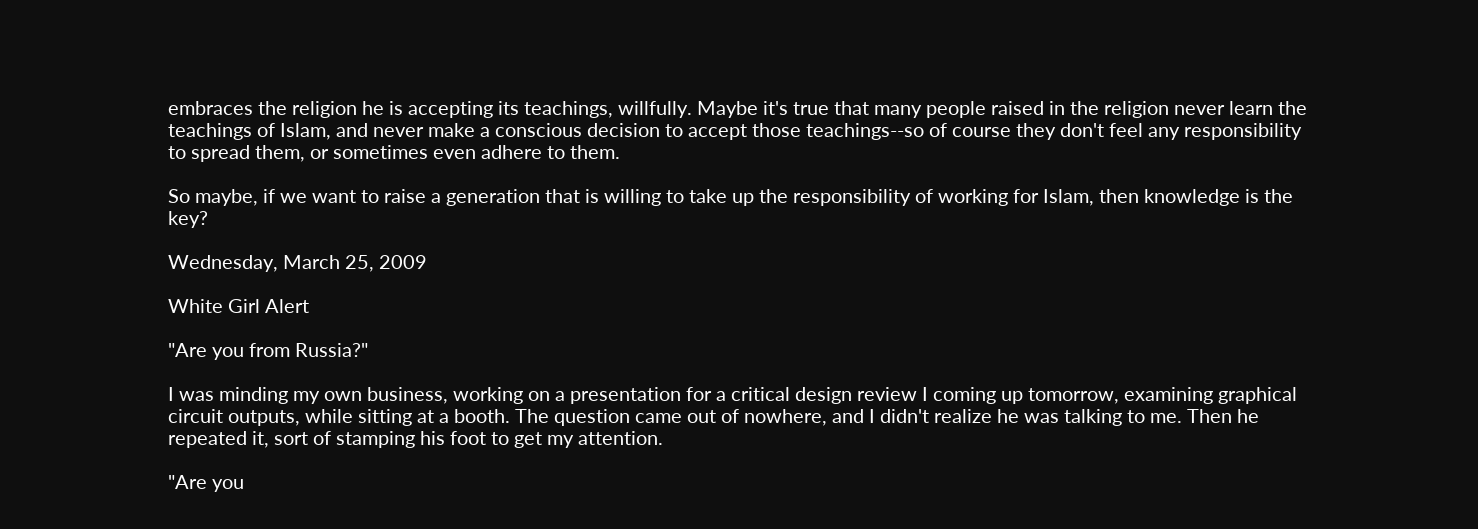embraces the religion he is accepting its teachings, willfully. Maybe it's true that many people raised in the religion never learn the teachings of Islam, and never make a conscious decision to accept those teachings--so of course they don't feel any responsibility to spread them, or sometimes even adhere to them.

So maybe, if we want to raise a generation that is willing to take up the responsibility of working for Islam, then knowledge is the key?

Wednesday, March 25, 2009

White Girl Alert

"Are you from Russia?"

I was minding my own business, working on a presentation for a critical design review I coming up tomorrow, examining graphical circuit outputs, while sitting at a booth. The question came out of nowhere, and I didn't realize he was talking to me. Then he repeated it, sort of stamping his foot to get my attention.

"Are you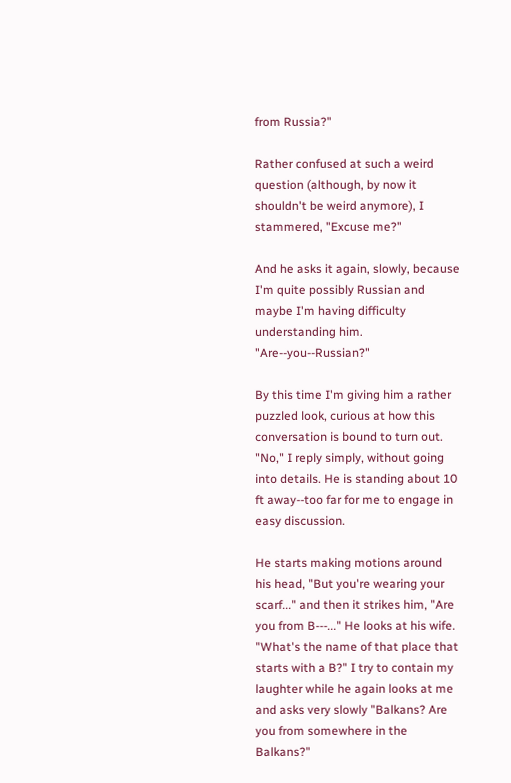from Russia?"

Rather confused at such a weird question (although, by now it shouldn't be weird anymore), I stammered, "Excuse me?"

And he asks it again, slowly, because I'm quite possibly Russian and maybe I'm having difficulty understanding him. "Are--you--Russian?"

By this time I'm giving him a rather puzzled look, curious at how this conversation is bound to turn out. "No," I reply simply, without going into details. He is standing about 10 ft away--too far for me to engage in easy discussion.

He starts making motions around his head, "But you're wearing your scarf..." and then it strikes him, "Are you from B---..." He looks at his wife. "What's the name of that place that starts with a B?" I try to contain my laughter while he again looks at me and asks very slowly "Balkans? Are you from somewhere in the Balkans?"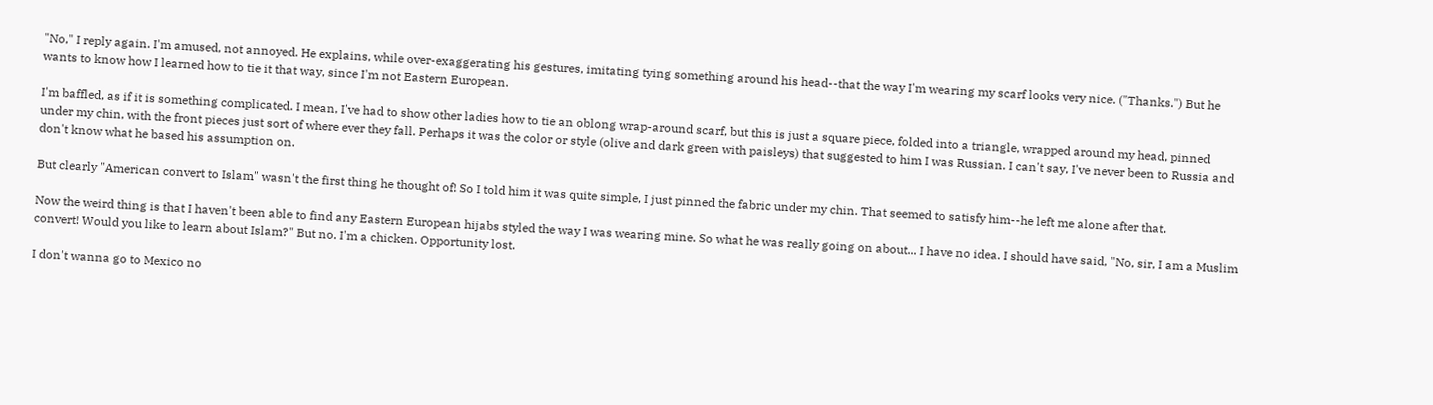"No," I reply again. I'm amused, not annoyed. He explains, while over-exaggerating his gestures, imitating tying something around his head--that the way I'm wearing my scarf looks very nice. ("Thanks.") But he wants to know how I learned how to tie it that way, since I'm not Eastern European.

I'm baffled, as if it is something complicated. I mean, I've had to show other ladies how to tie an oblong wrap-around scarf, but this is just a square piece, folded into a triangle, wrapped around my head, pinned under my chin, with the front pieces just sort of where ever they fall. Perhaps it was the color or style (olive and dark green with paisleys) that suggested to him I was Russian. I can't say, I've never been to Russia and don't know what he based his assumption on.

But clearly "American convert to Islam" wasn't the first thing he thought of! So I told him it was quite simple, I just pinned the fabric under my chin. That seemed to satisfy him--he left me alone after that.

Now the weird thing is that I haven't been able to find any Eastern European hijabs styled the way I was wearing mine. So what he was really going on about... I have no idea. I should have said, "No, sir, I am a Muslim convert! Would you like to learn about Islam?" But no. I'm a chicken. Opportunity lost.

I don't wanna go to Mexico no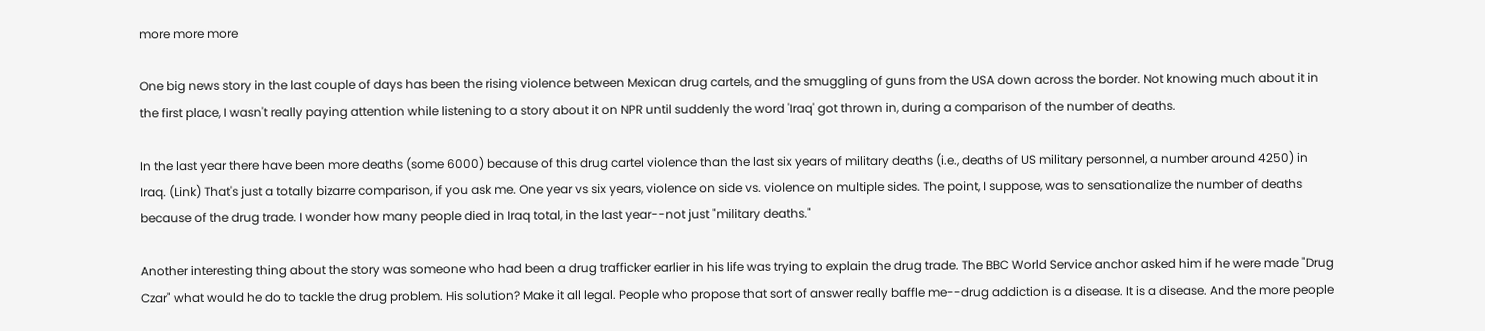more more more

One big news story in the last couple of days has been the rising violence between Mexican drug cartels, and the smuggling of guns from the USA down across the border. Not knowing much about it in the first place, I wasn't really paying attention while listening to a story about it on NPR until suddenly the word 'Iraq' got thrown in, during a comparison of the number of deaths.

In the last year there have been more deaths (some 6000) because of this drug cartel violence than the last six years of military deaths (i.e., deaths of US military personnel, a number around 4250) in Iraq. (Link) That's just a totally bizarre comparison, if you ask me. One year vs six years, violence on side vs. violence on multiple sides. The point, I suppose, was to sensationalize the number of deaths because of the drug trade. I wonder how many people died in Iraq total, in the last year--not just "military deaths."

Another interesting thing about the story was someone who had been a drug trafficker earlier in his life was trying to explain the drug trade. The BBC World Service anchor asked him if he were made "Drug Czar" what would he do to tackle the drug problem. His solution? Make it all legal. People who propose that sort of answer really baffle me--drug addiction is a disease. It is a disease. And the more people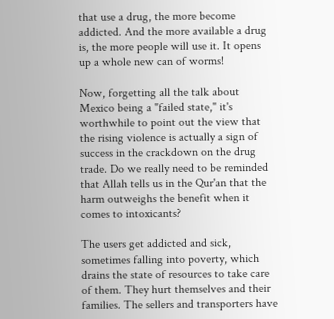that use a drug, the more become addicted. And the more available a drug is, the more people will use it. It opens up a whole new can of worms!

Now, forgetting all the talk about Mexico being a "failed state," it's worthwhile to point out the view that the rising violence is actually a sign of success in the crackdown on the drug trade. Do we really need to be reminded that Allah tells us in the Qur'an that the harm outweighs the benefit when it comes to intoxicants?

The users get addicted and sick, sometimes falling into poverty, which drains the state of resources to take care of them. They hurt themselves and their families. The sellers and transporters have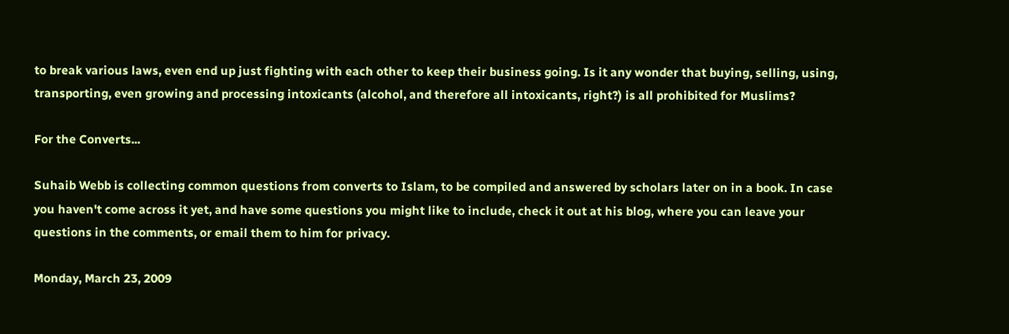to break various laws, even end up just fighting with each other to keep their business going. Is it any wonder that buying, selling, using, transporting, even growing and processing intoxicants (alcohol, and therefore all intoxicants, right?) is all prohibited for Muslims?

For the Converts...

Suhaib Webb is collecting common questions from converts to Islam, to be compiled and answered by scholars later on in a book. In case you haven't come across it yet, and have some questions you might like to include, check it out at his blog, where you can leave your questions in the comments, or email them to him for privacy.

Monday, March 23, 2009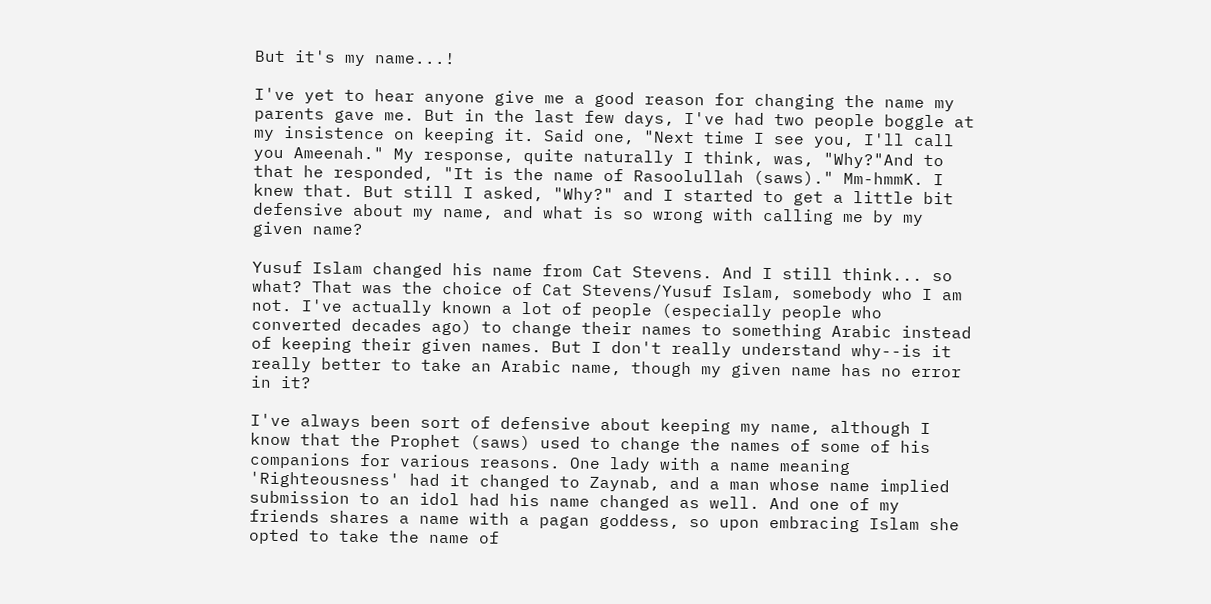But it's my name...!

I've yet to hear anyone give me a good reason for changing the name my parents gave me. But in the last few days, I've had two people boggle at my insistence on keeping it. Said one, "Next time I see you, I'll call you Ameenah." My response, quite naturally I think, was, "Why?"And to that he responded, "It is the name of Rasoolullah (saws)." Mm-hmmK. I knew that. But still I asked, "Why?" and I started to get a little bit defensive about my name, and what is so wrong with calling me by my given name?

Yusuf Islam changed his name from Cat Stevens. And I still think... so what? That was the choice of Cat Stevens/Yusuf Islam, somebody who I am not. I've actually known a lot of people (especially people who converted decades ago) to change their names to something Arabic instead of keeping their given names. But I don't really understand why--is it really better to take an Arabic name, though my given name has no error in it?

I've always been sort of defensive about keeping my name, although I know that the Prophet (saws) used to change the names of some of his companions for various reasons. One lady with a name meaning 'Righteousness' had it changed to Zaynab, and a man whose name implied submission to an idol had his name changed as well. And one of my friends shares a name with a pagan goddess, so upon embracing Islam she opted to take the name of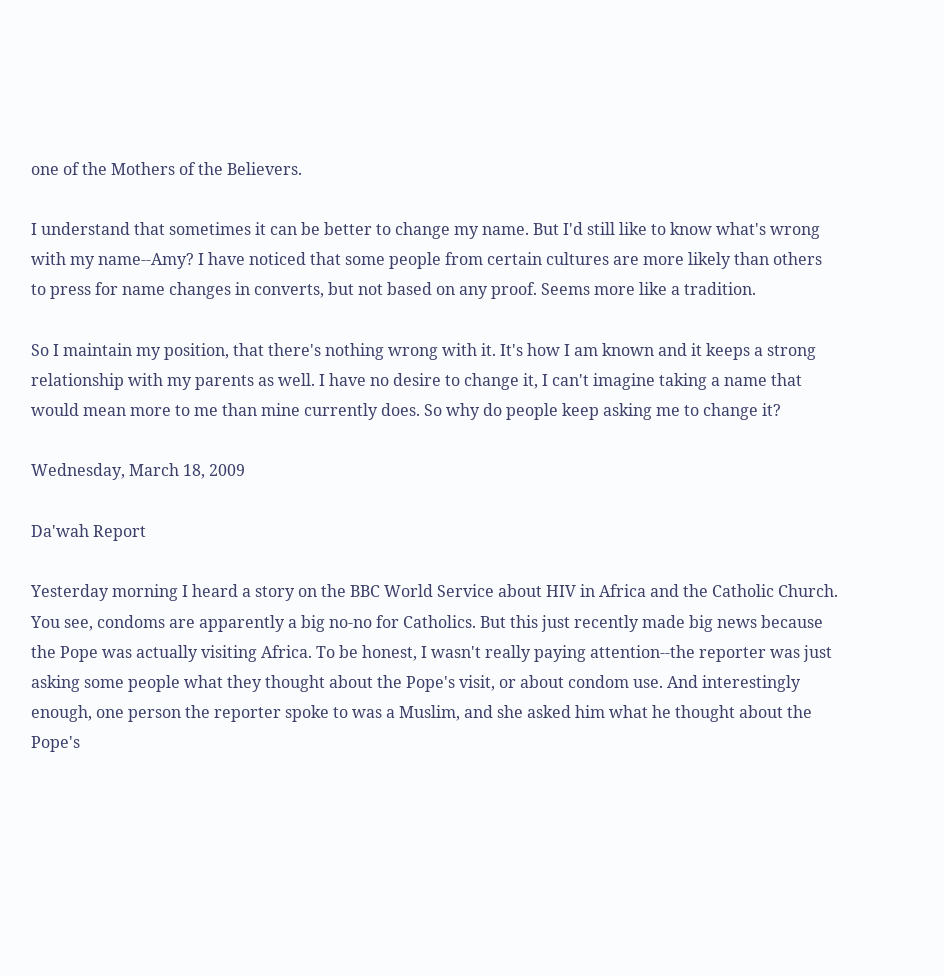one of the Mothers of the Believers.

I understand that sometimes it can be better to change my name. But I'd still like to know what's wrong with my name--Amy? I have noticed that some people from certain cultures are more likely than others to press for name changes in converts, but not based on any proof. Seems more like a tradition.

So I maintain my position, that there's nothing wrong with it. It's how I am known and it keeps a strong relationship with my parents as well. I have no desire to change it, I can't imagine taking a name that would mean more to me than mine currently does. So why do people keep asking me to change it?

Wednesday, March 18, 2009

Da'wah Report

Yesterday morning I heard a story on the BBC World Service about HIV in Africa and the Catholic Church. You see, condoms are apparently a big no-no for Catholics. But this just recently made big news because the Pope was actually visiting Africa. To be honest, I wasn't really paying attention--the reporter was just asking some people what they thought about the Pope's visit, or about condom use. And interestingly enough, one person the reporter spoke to was a Muslim, and she asked him what he thought about the Pope's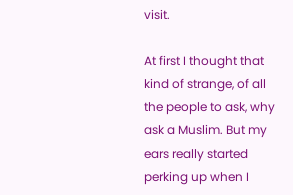visit.

At first I thought that kind of strange, of all the people to ask, why ask a Muslim. But my ears really started perking up when I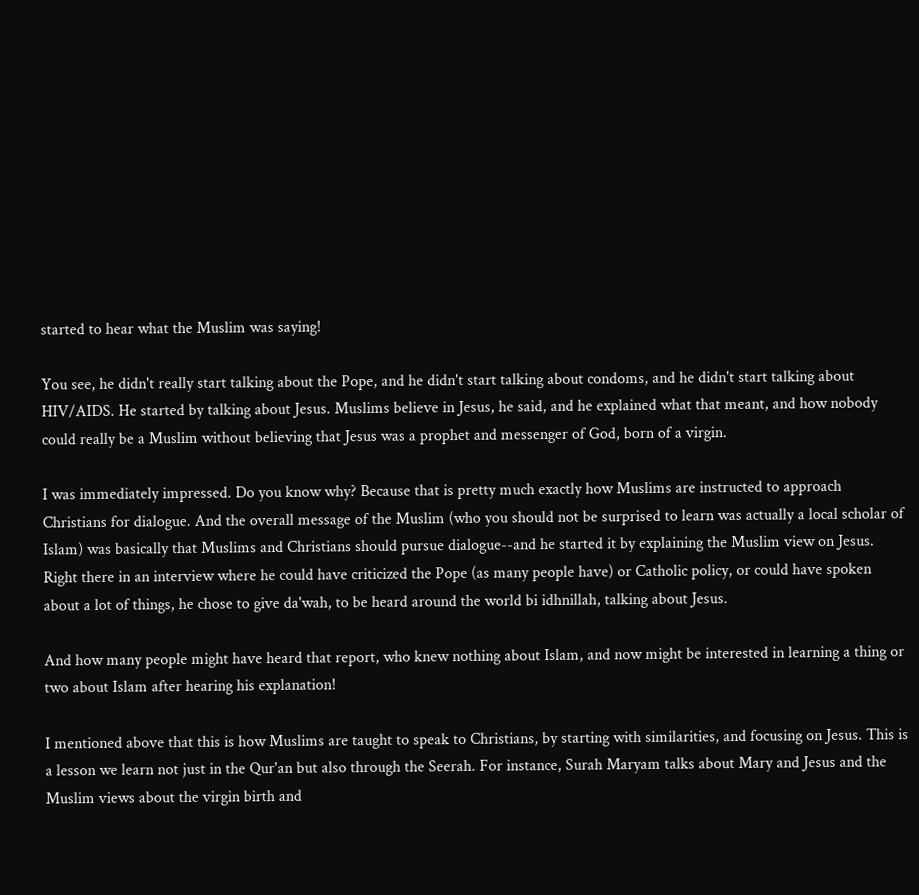started to hear what the Muslim was saying!

You see, he didn't really start talking about the Pope, and he didn't start talking about condoms, and he didn't start talking about HIV/AIDS. He started by talking about Jesus. Muslims believe in Jesus, he said, and he explained what that meant, and how nobody could really be a Muslim without believing that Jesus was a prophet and messenger of God, born of a virgin.

I was immediately impressed. Do you know why? Because that is pretty much exactly how Muslims are instructed to approach Christians for dialogue. And the overall message of the Muslim (who you should not be surprised to learn was actually a local scholar of Islam) was basically that Muslims and Christians should pursue dialogue--and he started it by explaining the Muslim view on Jesus. Right there in an interview where he could have criticized the Pope (as many people have) or Catholic policy, or could have spoken about a lot of things, he chose to give da'wah, to be heard around the world bi idhnillah, talking about Jesus.

And how many people might have heard that report, who knew nothing about Islam, and now might be interested in learning a thing or two about Islam after hearing his explanation!

I mentioned above that this is how Muslims are taught to speak to Christians, by starting with similarities, and focusing on Jesus. This is a lesson we learn not just in the Qur'an but also through the Seerah. For instance, Surah Maryam talks about Mary and Jesus and the Muslim views about the virgin birth and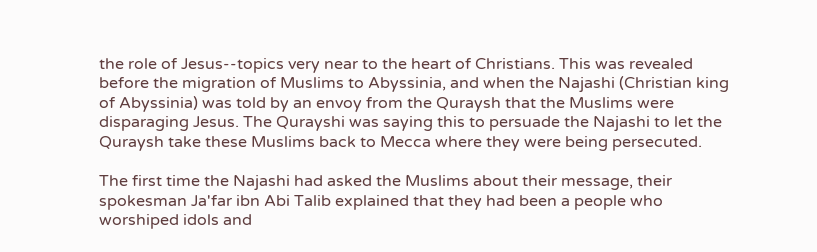the role of Jesus--topics very near to the heart of Christians. This was revealed before the migration of Muslims to Abyssinia, and when the Najashi (Christian king of Abyssinia) was told by an envoy from the Quraysh that the Muslims were disparaging Jesus. The Qurayshi was saying this to persuade the Najashi to let the Quraysh take these Muslims back to Mecca where they were being persecuted.

The first time the Najashi had asked the Muslims about their message, their spokesman Ja'far ibn Abi Talib explained that they had been a people who worshiped idols and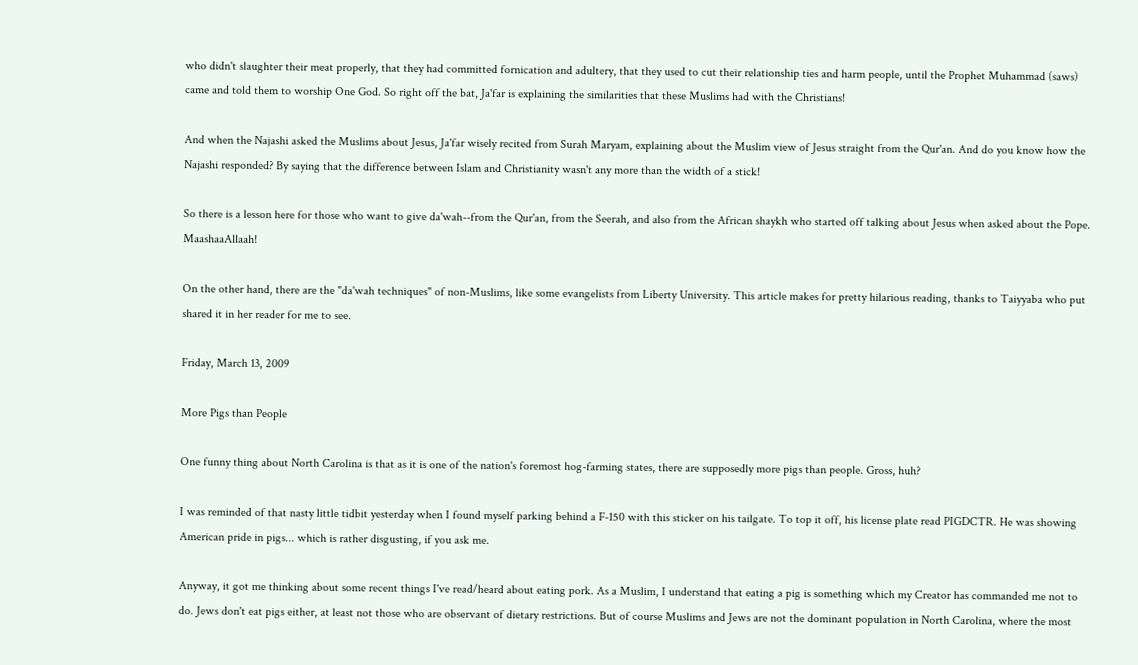who didn't slaughter their meat properly, that they had committed fornication and adultery, that they used to cut their relationship ties and harm people, until the Prophet Muhammad (saws) came and told them to worship One God. So right off the bat, Ja'far is explaining the similarities that these Muslims had with the Christians!

And when the Najashi asked the Muslims about Jesus, Ja'far wisely recited from Surah Maryam, explaining about the Muslim view of Jesus straight from the Qur'an. And do you know how the Najashi responded? By saying that the difference between Islam and Christianity wasn't any more than the width of a stick!

So there is a lesson here for those who want to give da'wah--from the Qur'an, from the Seerah, and also from the African shaykh who started off talking about Jesus when asked about the Pope. MaashaaAllaah!

On the other hand, there are the "da'wah techniques" of non-Muslims, like some evangelists from Liberty University. This article makes for pretty hilarious reading, thanks to Taiyyaba who put shared it in her reader for me to see.

Friday, March 13, 2009

More Pigs than People

One funny thing about North Carolina is that as it is one of the nation's foremost hog-farming states, there are supposedly more pigs than people. Gross, huh?

I was reminded of that nasty little tidbit yesterday when I found myself parking behind a F-150 with this sticker on his tailgate. To top it off, his license plate read PIGDCTR. He was showing American pride in pigs... which is rather disgusting, if you ask me.

Anyway, it got me thinking about some recent things I've read/heard about eating pork. As a Muslim, I understand that eating a pig is something which my Creator has commanded me not to do. Jews don't eat pigs either, at least not those who are observant of dietary restrictions. But of course Muslims and Jews are not the dominant population in North Carolina, where the most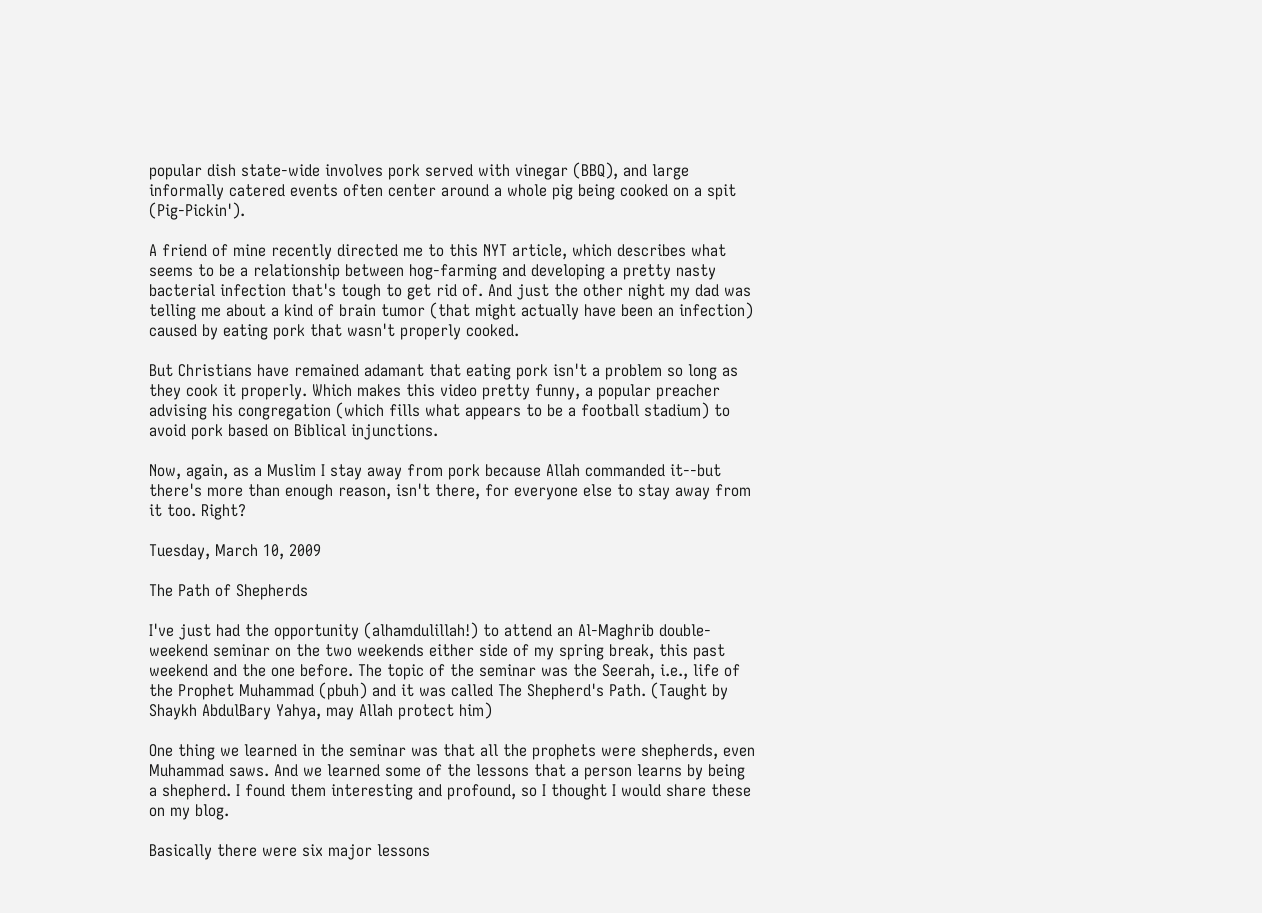popular dish state-wide involves pork served with vinegar (BBQ), and large informally catered events often center around a whole pig being cooked on a spit (Pig-Pickin').

A friend of mine recently directed me to this NYT article, which describes what seems to be a relationship between hog-farming and developing a pretty nasty bacterial infection that's tough to get rid of. And just the other night my dad was telling me about a kind of brain tumor (that might actually have been an infection) caused by eating pork that wasn't properly cooked.

But Christians have remained adamant that eating pork isn't a problem so long as they cook it properly. Which makes this video pretty funny, a popular preacher advising his congregation (which fills what appears to be a football stadium) to avoid pork based on Biblical injunctions.

Now, again, as a Muslim I stay away from pork because Allah commanded it--but there's more than enough reason, isn't there, for everyone else to stay away from it too. Right?

Tuesday, March 10, 2009

The Path of Shepherds

I've just had the opportunity (alhamdulillah!) to attend an Al-Maghrib double-weekend seminar on the two weekends either side of my spring break, this past weekend and the one before. The topic of the seminar was the Seerah, i.e., life of the Prophet Muhammad (pbuh) and it was called The Shepherd's Path. (Taught by Shaykh AbdulBary Yahya, may Allah protect him)

One thing we learned in the seminar was that all the prophets were shepherds, even Muhammad saws. And we learned some of the lessons that a person learns by being a shepherd. I found them interesting and profound, so I thought I would share these on my blog.

Basically there were six major lessons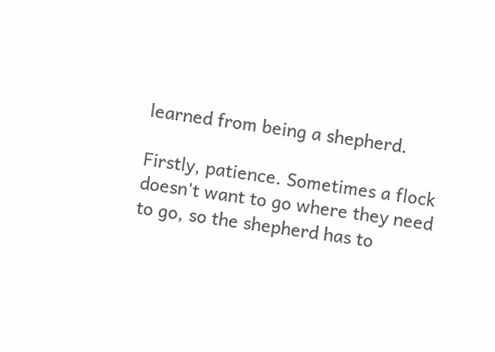learned from being a shepherd.

Firstly, patience. Sometimes a flock doesn't want to go where they need to go, so the shepherd has to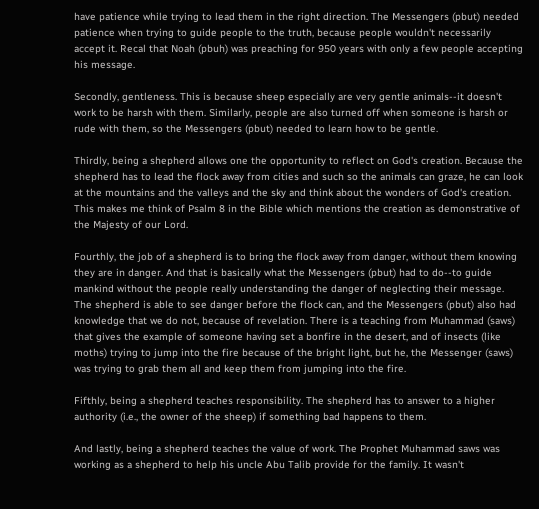have patience while trying to lead them in the right direction. The Messengers (pbut) needed patience when trying to guide people to the truth, because people wouldn't necessarily accept it. Recal that Noah (pbuh) was preaching for 950 years with only a few people accepting his message.

Secondly, gentleness. This is because sheep especially are very gentle animals--it doesn't work to be harsh with them. Similarly, people are also turned off when someone is harsh or rude with them, so the Messengers (pbut) needed to learn how to be gentle.

Thirdly, being a shepherd allows one the opportunity to reflect on God's creation. Because the shepherd has to lead the flock away from cities and such so the animals can graze, he can look at the mountains and the valleys and the sky and think about the wonders of God's creation. This makes me think of Psalm 8 in the Bible which mentions the creation as demonstrative of the Majesty of our Lord.

Fourthly, the job of a shepherd is to bring the flock away from danger, without them knowing they are in danger. And that is basically what the Messengers (pbut) had to do--to guide mankind without the people really understanding the danger of neglecting their message. The shepherd is able to see danger before the flock can, and the Messengers (pbut) also had knowledge that we do not, because of revelation. There is a teaching from Muhammad (saws) that gives the example of someone having set a bonfire in the desert, and of insects (like moths) trying to jump into the fire because of the bright light, but he, the Messenger (saws) was trying to grab them all and keep them from jumping into the fire.

Fifthly, being a shepherd teaches responsibility. The shepherd has to answer to a higher authority (i.e., the owner of the sheep) if something bad happens to them.

And lastly, being a shepherd teaches the value of work. The Prophet Muhammad saws was working as a shepherd to help his uncle Abu Talib provide for the family. It wasn't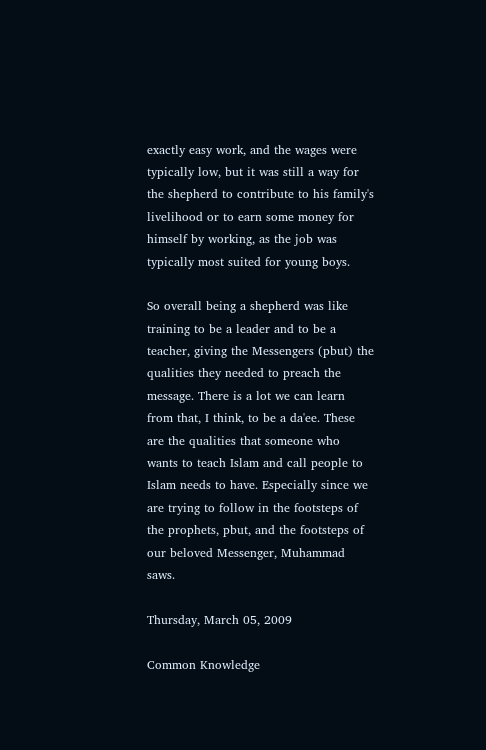exactly easy work, and the wages were typically low, but it was still a way for the shepherd to contribute to his family's livelihood or to earn some money for himself by working, as the job was typically most suited for young boys.

So overall being a shepherd was like training to be a leader and to be a teacher, giving the Messengers (pbut) the qualities they needed to preach the message. There is a lot we can learn from that, I think, to be a da'ee. These are the qualities that someone who wants to teach Islam and call people to Islam needs to have. Especially since we are trying to follow in the footsteps of the prophets, pbut, and the footsteps of our beloved Messenger, Muhammad saws.

Thursday, March 05, 2009

Common Knowledge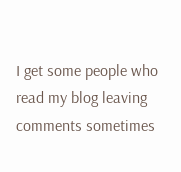I get some people who read my blog leaving comments sometimes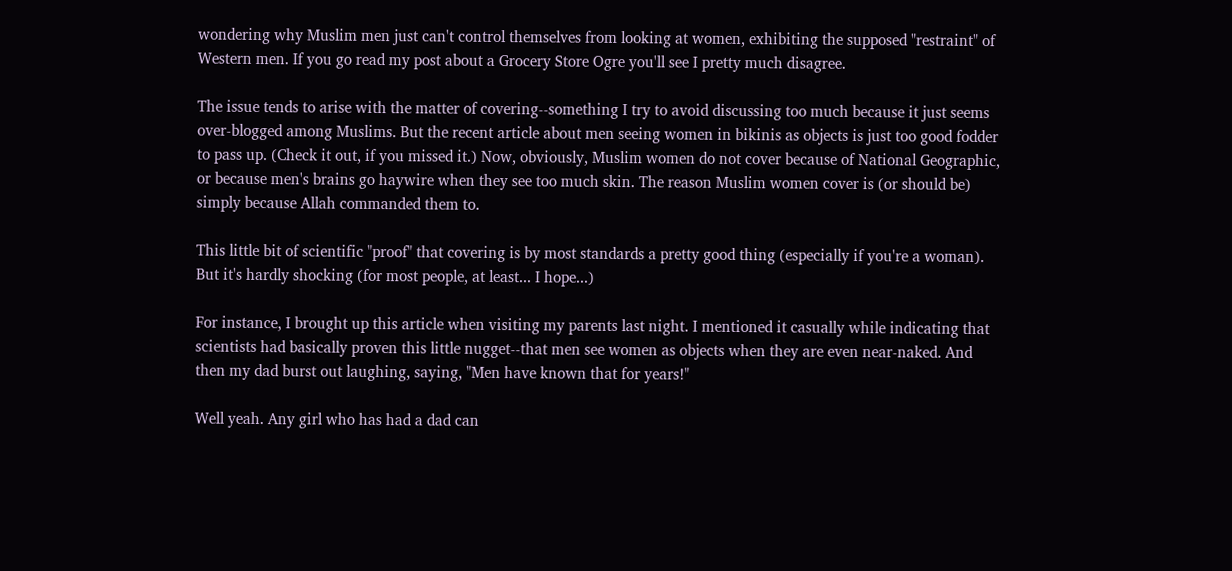wondering why Muslim men just can't control themselves from looking at women, exhibiting the supposed "restraint" of Western men. If you go read my post about a Grocery Store Ogre you'll see I pretty much disagree.

The issue tends to arise with the matter of covering--something I try to avoid discussing too much because it just seems over-blogged among Muslims. But the recent article about men seeing women in bikinis as objects is just too good fodder to pass up. (Check it out, if you missed it.) Now, obviously, Muslim women do not cover because of National Geographic, or because men's brains go haywire when they see too much skin. The reason Muslim women cover is (or should be) simply because Allah commanded them to.

This little bit of scientific "proof" that covering is by most standards a pretty good thing (especially if you're a woman). But it's hardly shocking (for most people, at least... I hope...)

For instance, I brought up this article when visiting my parents last night. I mentioned it casually while indicating that scientists had basically proven this little nugget--that men see women as objects when they are even near-naked. And then my dad burst out laughing, saying, "Men have known that for years!"

Well yeah. Any girl who has had a dad can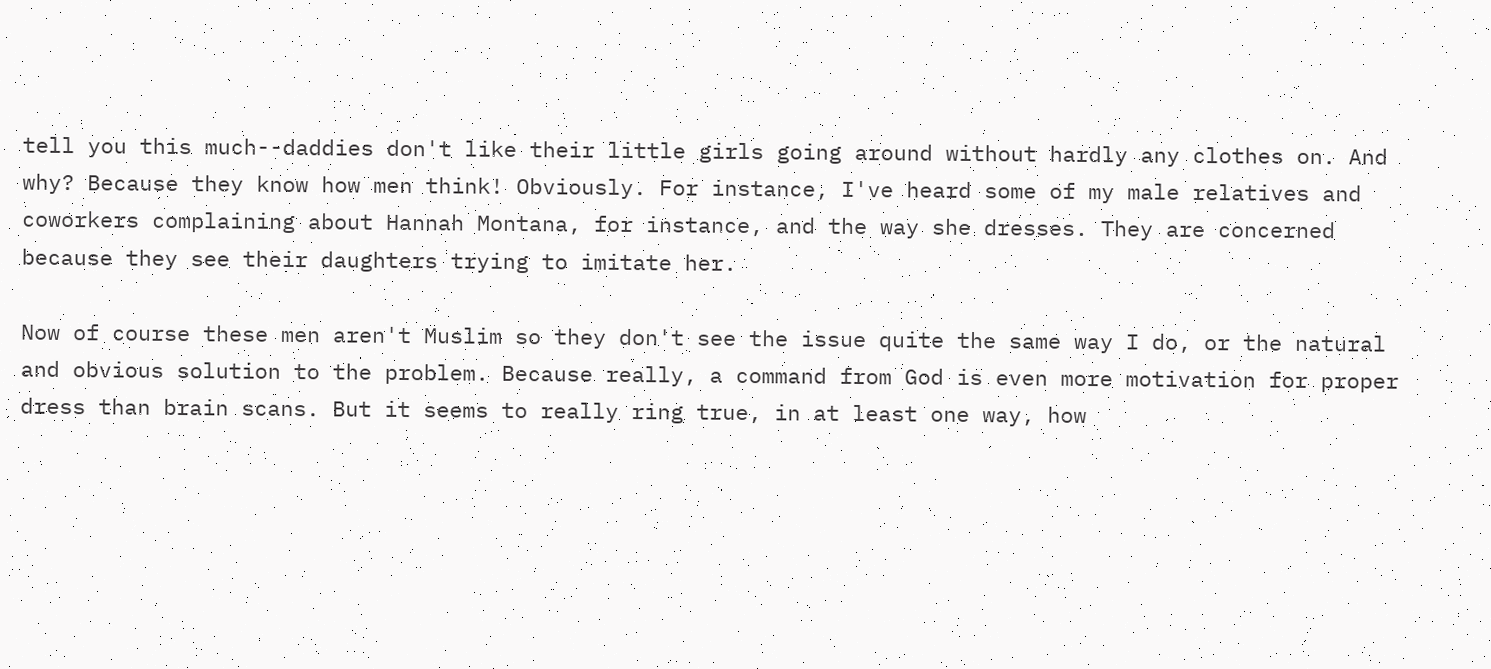tell you this much--daddies don't like their little girls going around without hardly any clothes on. And why? Because they know how men think! Obviously. For instance, I've heard some of my male relatives and coworkers complaining about Hannah Montana, for instance, and the way she dresses. They are concerned because they see their daughters trying to imitate her.

Now of course these men aren't Muslim so they don't see the issue quite the same way I do, or the natural and obvious solution to the problem. Because really, a command from God is even more motivation for proper dress than brain scans. But it seems to really ring true, in at least one way, how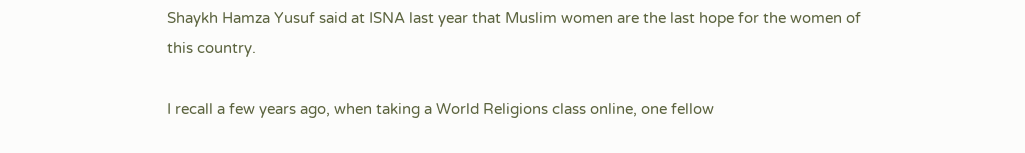Shaykh Hamza Yusuf said at ISNA last year that Muslim women are the last hope for the women of this country.

I recall a few years ago, when taking a World Religions class online, one fellow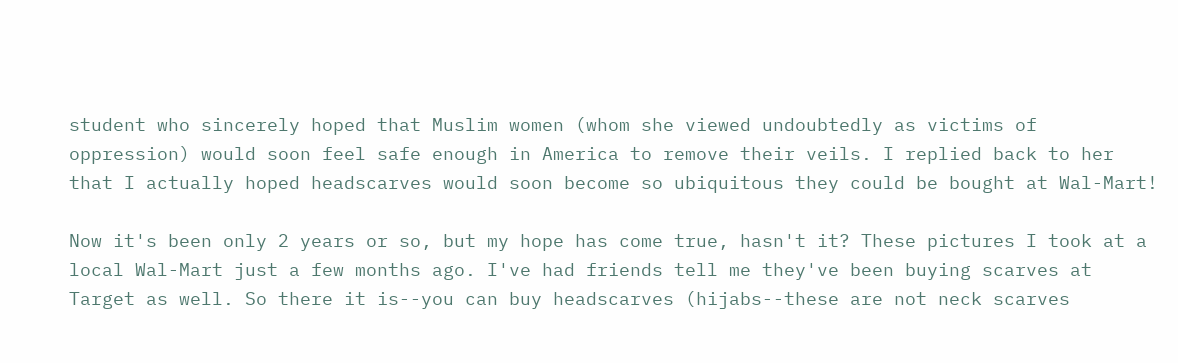student who sincerely hoped that Muslim women (whom she viewed undoubtedly as victims of oppression) would soon feel safe enough in America to remove their veils. I replied back to her that I actually hoped headscarves would soon become so ubiquitous they could be bought at Wal-Mart!

Now it's been only 2 years or so, but my hope has come true, hasn't it? These pictures I took at a local Wal-Mart just a few months ago. I've had friends tell me they've been buying scarves at Target as well. So there it is--you can buy headscarves (hijabs--these are not neck scarves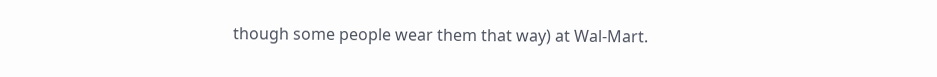though some people wear them that way) at Wal-Mart.